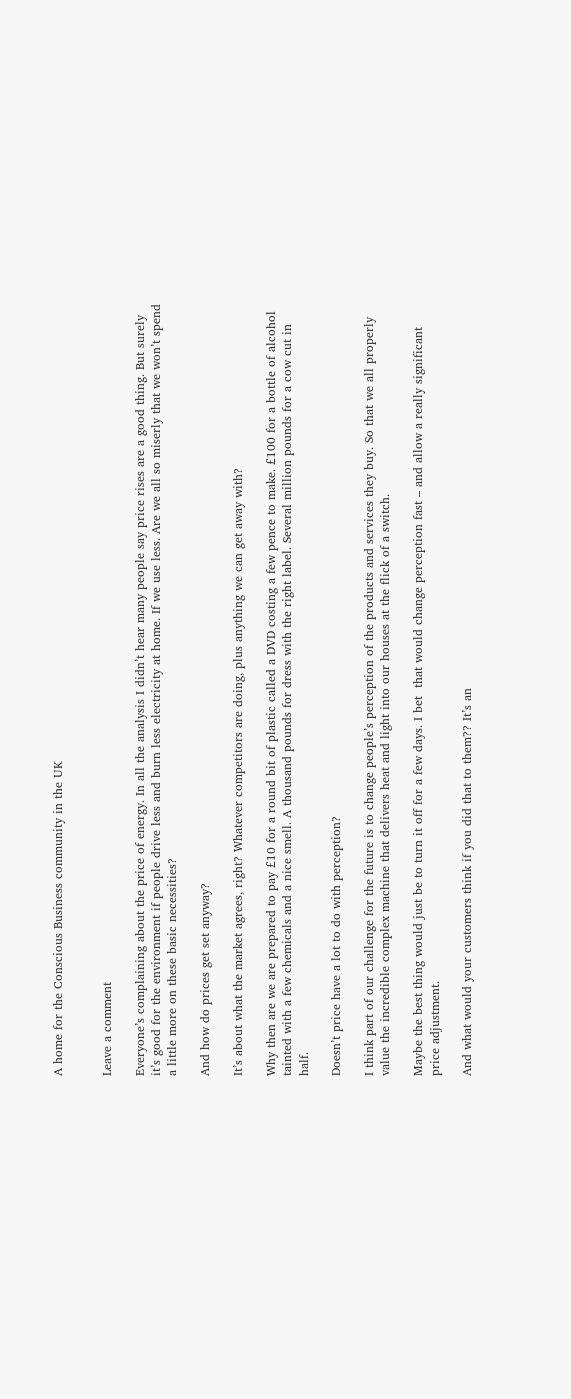A home for the Conscious Business community in the UK


Leave a comment

Everyone’s complaining about the price of energy. In all the analysis I didn’t hear many people say price rises are a good thing. But surely it’s good for the environment if people drive less and burn less electricity at home. If we use less. Are we all so miserly that we won’t spend a little more on these basic necessities?

And how do prices get set anyway?

It’s about what the market agrees, right? Whatever competitors are doing, plus anything we can get away with?

Why then are we are prepared to pay £10 for a round bit of plastic called a DVD costing a few pence to make. £100 for a bottle of alcohol tainted with a few chemicals and a nice smell. A thousand pounds for dress with the right label. Several million pounds for a cow cut in half.

Doesn’t price have a lot to do with perception?

I think part of our challenge for the future is to change people’s perception of the products and services they buy. So that we all properly value the incredible complex machine that delivers heat and light into our houses at the flick of a switch.

Maybe the best thing would just be to turn it off for a few days. I bet  that would change perception fast – and allow a really significant price adjustment.

And what would your customers think if you did that to them?? It’s an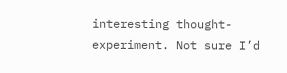interesting thought-experiment. Not sure I’d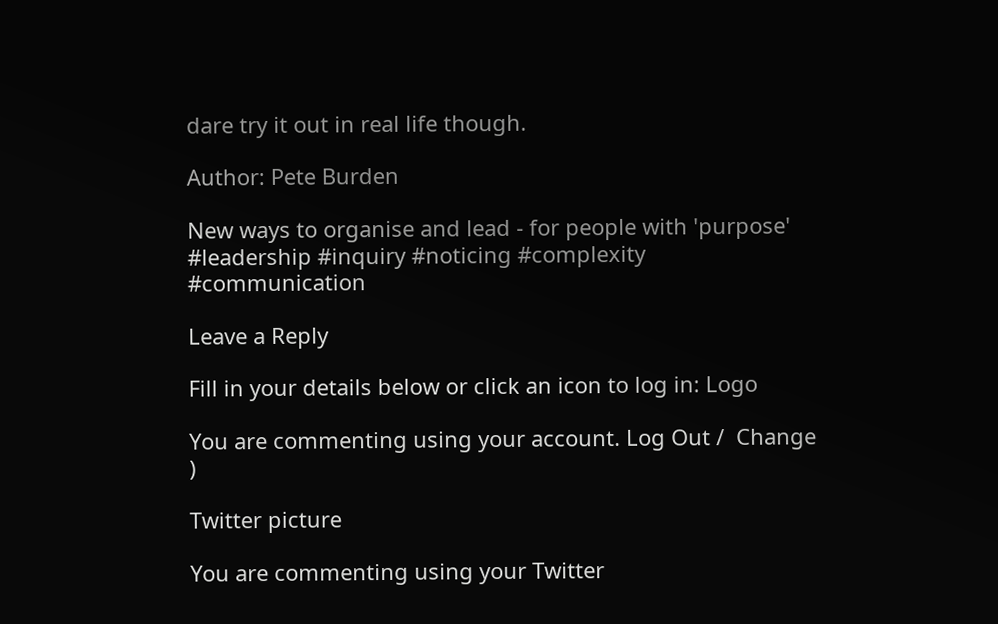dare try it out in real life though.

Author: Pete Burden

New ways to organise and lead - for people with 'purpose' #leadership #inquiry #noticing #complexity #communication

Leave a Reply

Fill in your details below or click an icon to log in: Logo

You are commenting using your account. Log Out /  Change )

Twitter picture

You are commenting using your Twitter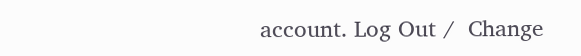account. Log Out /  Change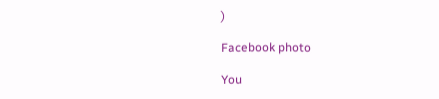)

Facebook photo

You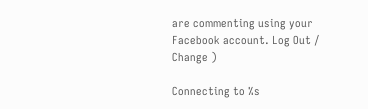are commenting using your Facebook account. Log Out /  Change )

Connecting to %s